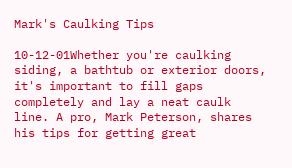Mark's Caulking Tips

10-12-01Whether you're caulking siding, a bathtub or exterior doors, it's important to fill gaps completely and lay a neat caulk line. A pro, Mark Peterson, shares his tips for getting great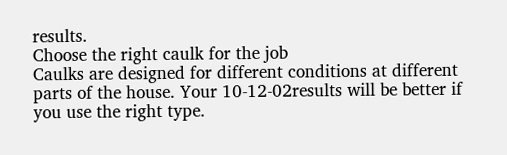results.
Choose the right caulk for the job
Caulks are designed for different conditions at different parts of the house. Your 10-12-02results will be better if you use the right type.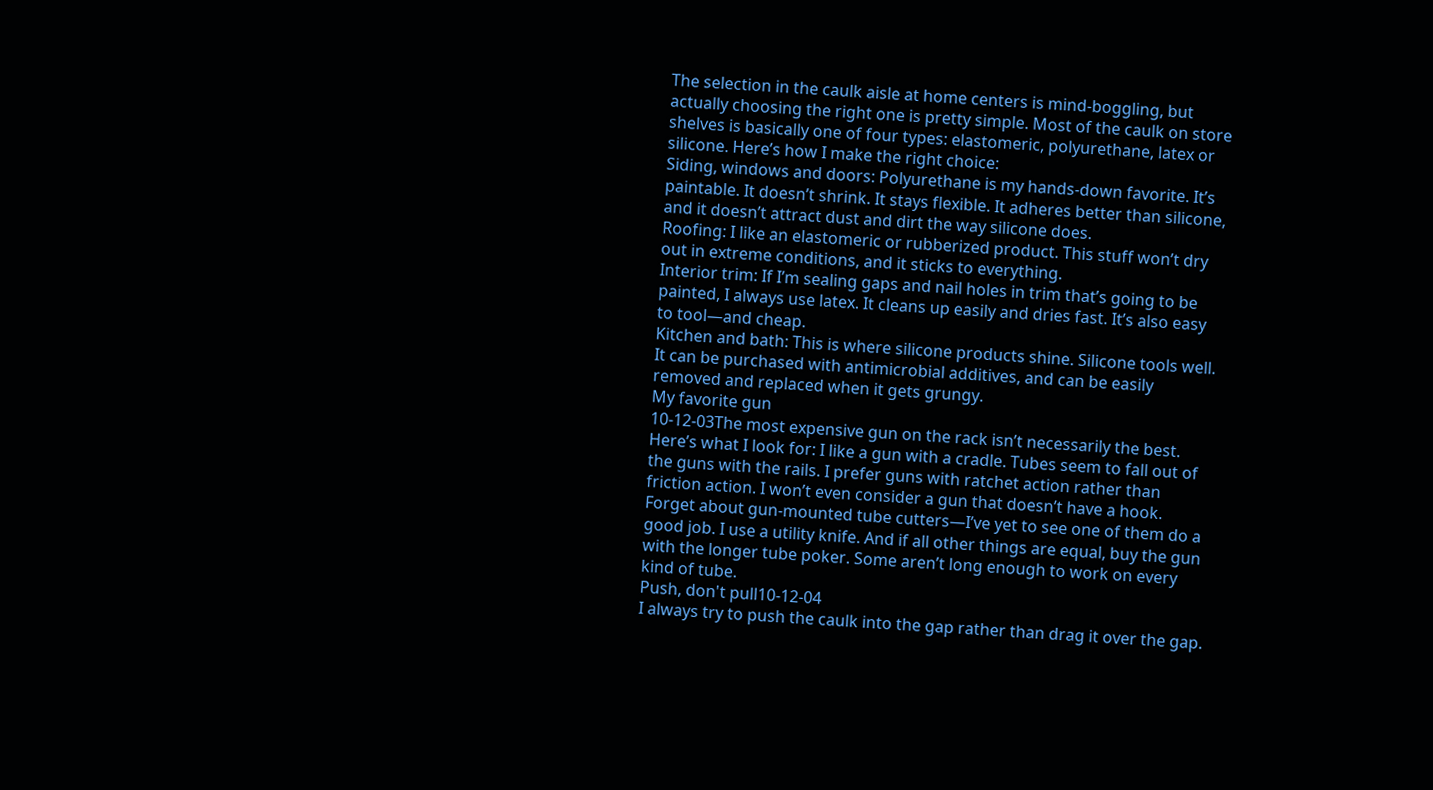The selection in the caulk aisle at home centers is mind-boggling, but actually choosing the right one is pretty simple. Most of the caulk on store shelves is basically one of four types: elastomeric, polyurethane, latex or silicone. Here’s how I make the right choice:
Siding, windows and doors: Polyurethane is my hands-down favorite. It’s paintable. It doesn’t shrink. It stays flexible. It adheres better than silicone, and it doesn’t attract dust and dirt the way silicone does.
Roofing: I like an elastomeric or rubberized product. This stuff won’t dry out in extreme conditions, and it sticks to everything.
Interior trim: If I’m sealing gaps and nail holes in trim that’s going to be painted, I always use latex. It cleans up easily and dries fast. It’s also easy to tool—and cheap.
Kitchen and bath: This is where silicone products shine. Silicone tools well. It can be purchased with antimicrobial additives, and can be easily removed and replaced when it gets grungy.
My favorite gun
10-12-03The most expensive gun on the rack isn’t necessarily the best. Here’s what I look for: I like a gun with a cradle. Tubes seem to fall out of the guns with the rails. I prefer guns with ratchet action rather than friction action. I won’t even consider a gun that doesn’t have a hook. Forget about gun-mounted tube cutters—I’ve yet to see one of them do a good job. I use a utility knife. And if all other things are equal, buy the gun with the longer tube poker. Some aren’t long enough to work on every kind of tube.
Push, don't pull10-12-04
I always try to push the caulk into the gap rather than drag it over the gap.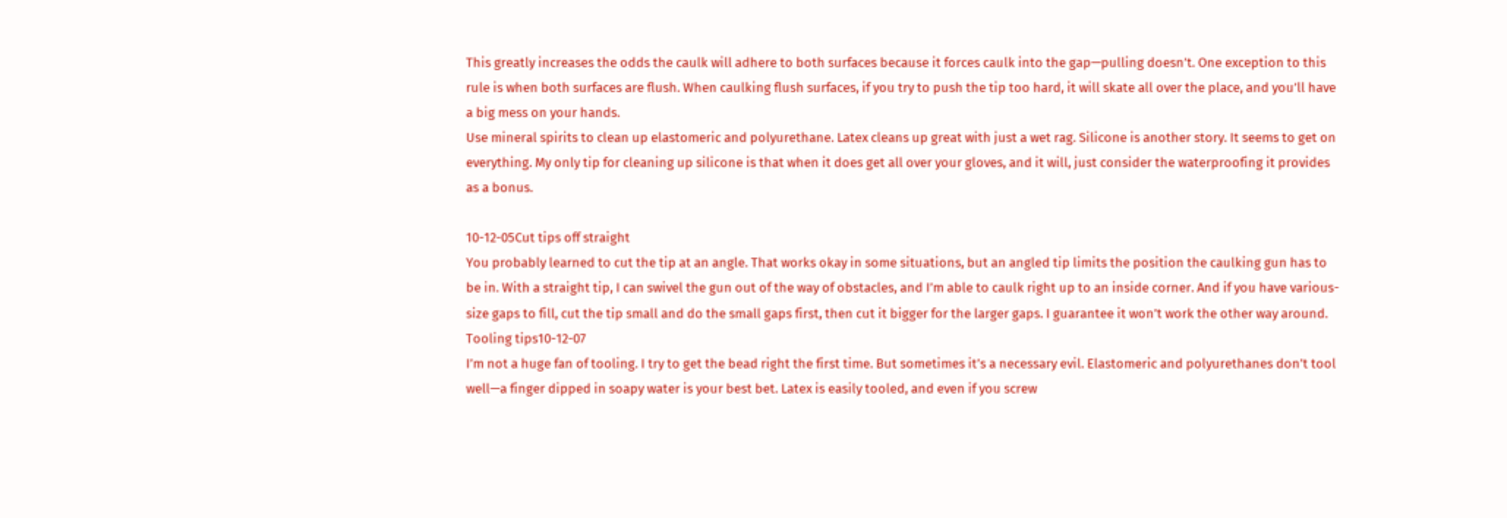This greatly increases the odds the caulk will adhere to both surfaces because it forces caulk into the gap—pulling doesn’t. One exception to this rule is when both surfaces are flush. When caulking flush surfaces, if you try to push the tip too hard, it will skate all over the place, and you’ll have a big mess on your hands.
Use mineral spirits to clean up elastomeric and polyurethane. Latex cleans up great with just a wet rag. Silicone is another story. It seems to get on everything. My only tip for cleaning up silicone is that when it does get all over your gloves, and it will, just consider the waterproofing it provides as a bonus.

10-12-05Cut tips off straight
You probably learned to cut the tip at an angle. That works okay in some situations, but an angled tip limits the position the caulking gun has to be in. With a straight tip, I can swivel the gun out of the way of obstacles, and I’m able to caulk right up to an inside corner. And if you have various-size gaps to fill, cut the tip small and do the small gaps first, then cut it bigger for the larger gaps. I guarantee it won’t work the other way around.
Tooling tips10-12-07
I’m not a huge fan of tooling. I try to get the bead right the first time. But sometimes it’s a necessary evil. Elastomeric and polyurethanes don’t tool well—a finger dipped in soapy water is your best bet. Latex is easily tooled, and even if you screw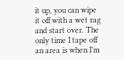it up, you can wipe it off with a wet rag and start over. The only time I tape off an area is when I’m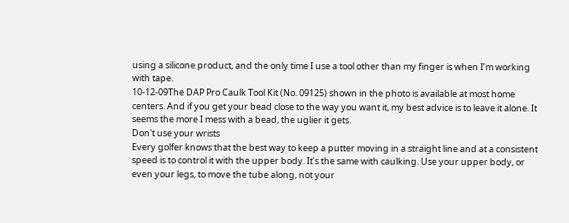using a silicone product, and the only time I use a tool other than my finger is when I’m working with tape.
10-12-09The DAP Pro Caulk Tool Kit (No. 09125) shown in the photo is available at most home centers. And if you get your bead close to the way you want it, my best advice is to leave it alone. It seems the more I mess with a bead, the uglier it gets.
Don't use your wrists
Every golfer knows that the best way to keep a putter moving in a straight line and at a consistent speed is to control it with the upper body. It’s the same with caulking. Use your upper body, or even your legs, to move the tube along, not your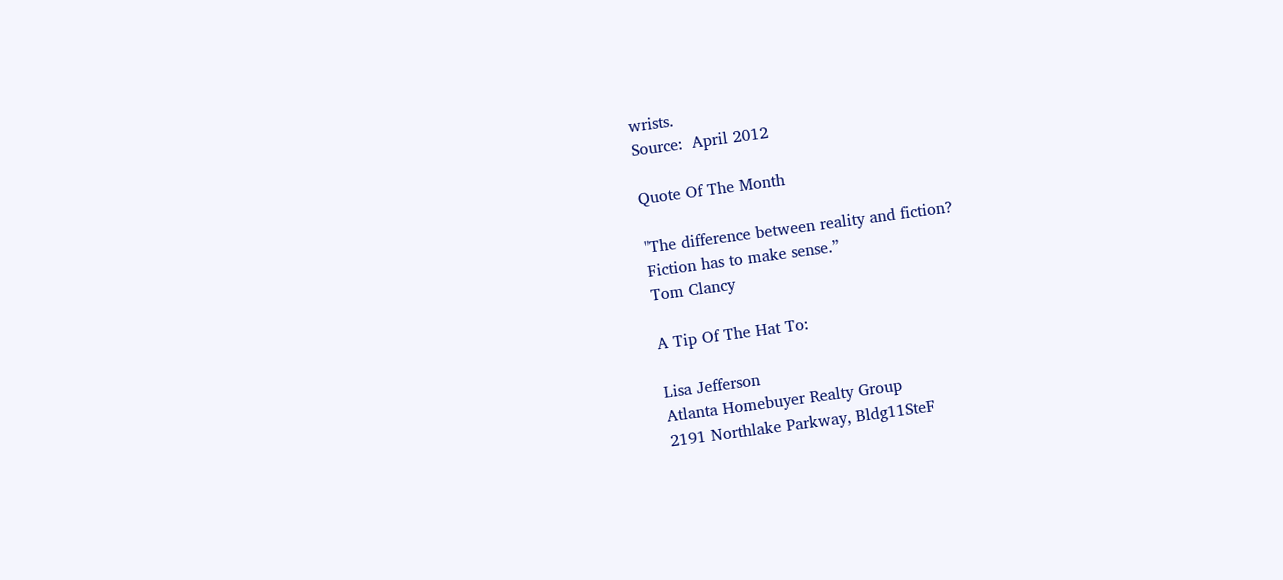wrists.
Source:  April 2012

Quote Of The Month

"The difference between reality and fiction?
Fiction has to make sense.”
Tom Clancy

A Tip Of The Hat To:

Lisa Jefferson
Atlanta Homebuyer Realty Group
2191 Northlake Parkway, Bldg11SteF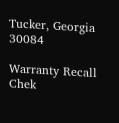Tucker, Georgia 30084

Warranty Recall Chek